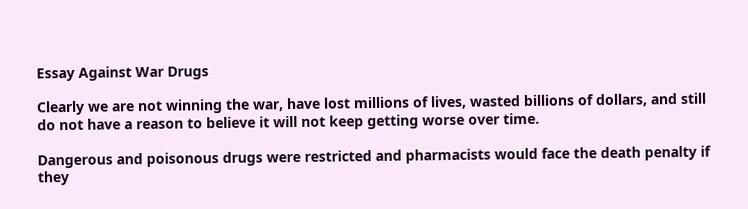Essay Against War Drugs

Clearly we are not winning the war, have lost millions of lives, wasted billions of dollars, and still do not have a reason to believe it will not keep getting worse over time.

Dangerous and poisonous drugs were restricted and pharmacists would face the death penalty if they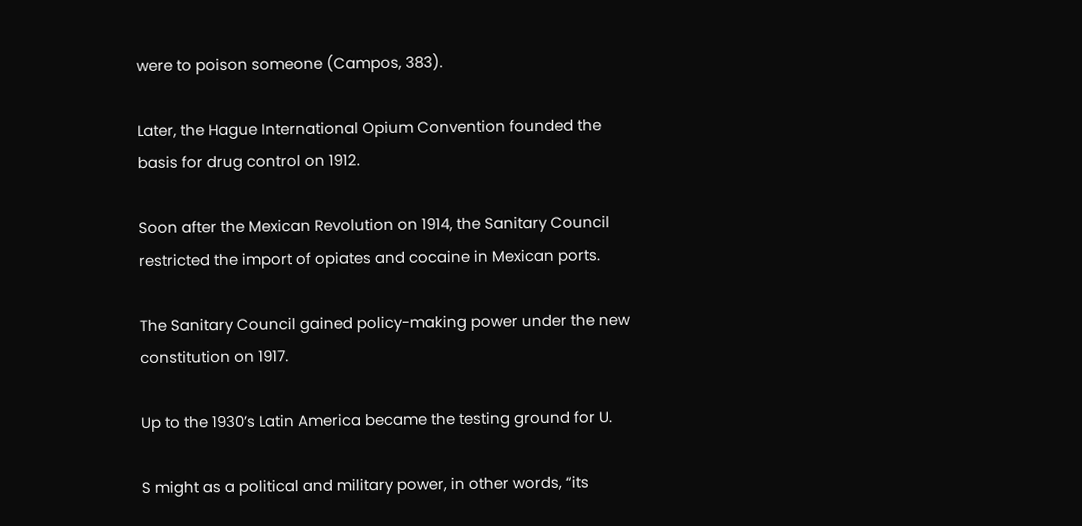were to poison someone (Campos, 383).

Later, the Hague International Opium Convention founded the basis for drug control on 1912.

Soon after the Mexican Revolution on 1914, the Sanitary Council restricted the import of opiates and cocaine in Mexican ports.

The Sanitary Council gained policy-making power under the new constitution on 1917.

Up to the 1930’s Latin America became the testing ground for U.

S might as a political and military power, in other words, “its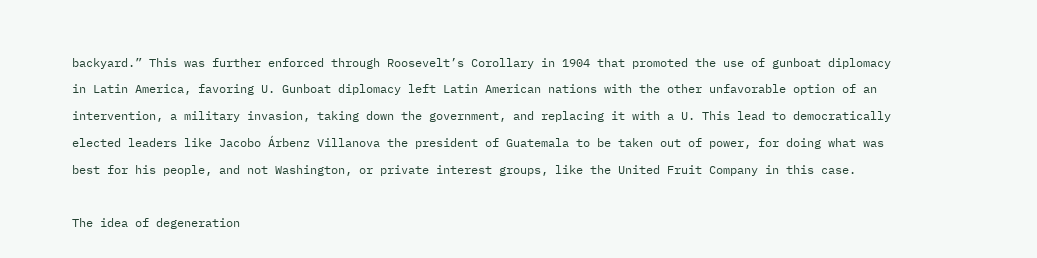backyard.” This was further enforced through Roosevelt’s Corollary in 1904 that promoted the use of gunboat diplomacy in Latin America, favoring U. Gunboat diplomacy left Latin American nations with the other unfavorable option of an intervention, a military invasion, taking down the government, and replacing it with a U. This lead to democratically elected leaders like Jacobo Árbenz Villanova the president of Guatemala to be taken out of power, for doing what was best for his people, and not Washington, or private interest groups, like the United Fruit Company in this case.

The idea of degeneration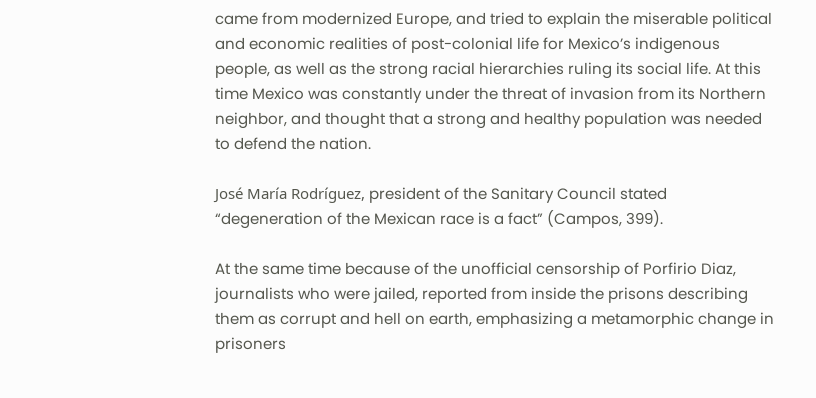came from modernized Europe, and tried to explain the miserable political and economic realities of post-colonial life for Mexico’s indigenous people, as well as the strong racial hierarchies ruling its social life. At this time Mexico was constantly under the threat of invasion from its Northern neighbor, and thought that a strong and healthy population was needed to defend the nation.

José María Rodríguez, president of the Sanitary Council stated “degeneration of the Mexican race is a fact” (Campos, 399).

At the same time because of the unofficial censorship of Porfirio Diaz, journalists who were jailed, reported from inside the prisons describing them as corrupt and hell on earth, emphasizing a metamorphic change in prisoners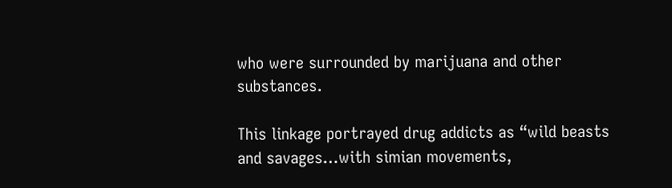who were surrounded by marijuana and other substances.

This linkage portrayed drug addicts as “wild beasts and savages…with simian movements,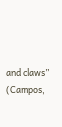and claws” (Campos,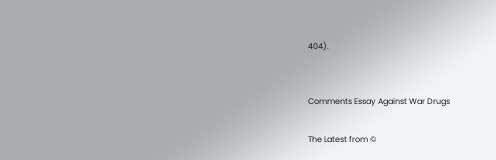404).


Comments Essay Against War Drugs

The Latest from ©